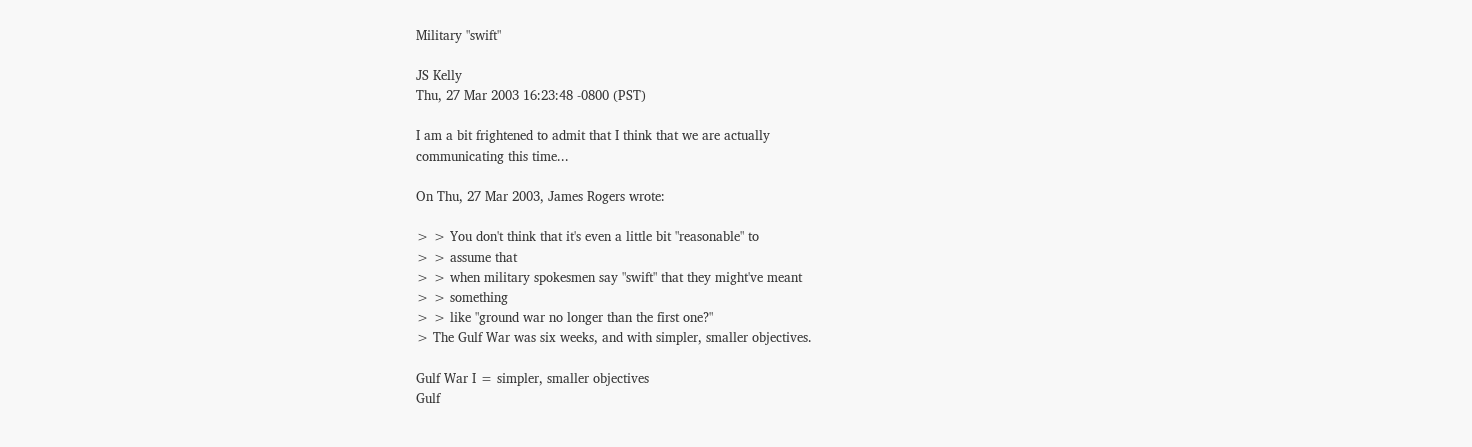Military "swift"

JS Kelly
Thu, 27 Mar 2003 16:23:48 -0800 (PST)

I am a bit frightened to admit that I think that we are actually
communicating this time...

On Thu, 27 Mar 2003, James Rogers wrote:

> > You don't think that it's even a little bit "reasonable" to
> > assume that
> > when military spokesmen say "swift" that they might've meant
> > something
> > like "ground war no longer than the first one?"
> The Gulf War was six weeks, and with simpler, smaller objectives.

Gulf War I = simpler, smaller objectives
Gulf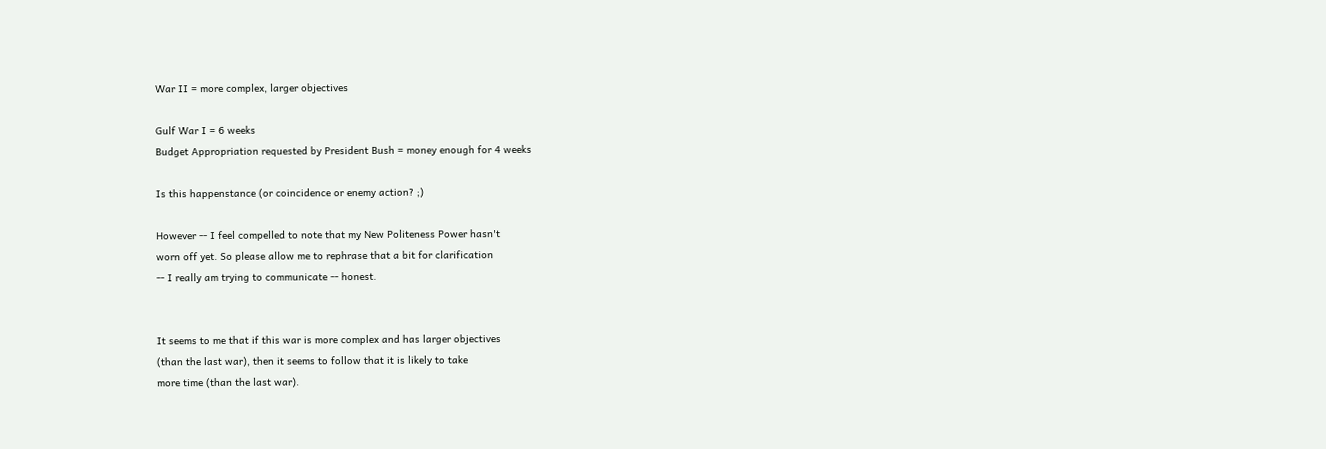War II = more complex, larger objectives

Gulf War I = 6 weeks
Budget Appropriation requested by President Bush = money enough for 4 weeks

Is this happenstance (or coincidence or enemy action? ;)

However -- I feel compelled to note that my New Politeness Power hasn't
worn off yet. So please allow me to rephrase that a bit for clarification
-- I really am trying to communicate -- honest.


It seems to me that if this war is more complex and has larger objectives
(than the last war), then it seems to follow that it is likely to take
more time (than the last war).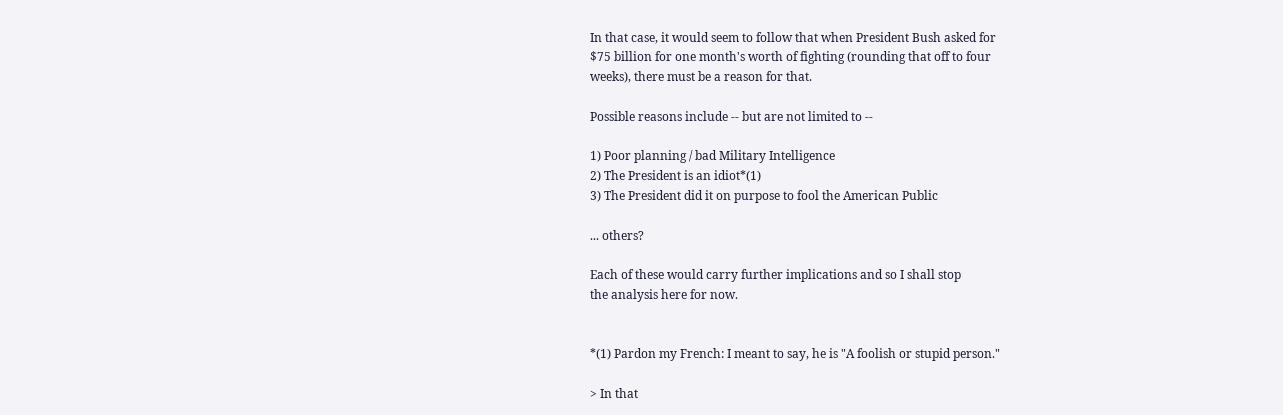In that case, it would seem to follow that when President Bush asked for
$75 billion for one month's worth of fighting (rounding that off to four
weeks), there must be a reason for that.

Possible reasons include -- but are not limited to --

1) Poor planning / bad Military Intelligence
2) The President is an idiot*(1)
3) The President did it on purpose to fool the American Public

... others?

Each of these would carry further implications and so I shall stop
the analysis here for now.


*(1) Pardon my French: I meant to say, he is "A foolish or stupid person."

> In that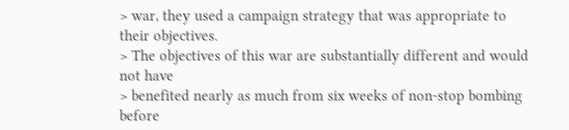> war, they used a campaign strategy that was appropriate to their objectives.
> The objectives of this war are substantially different and would not have
> benefited nearly as much from six weeks of non-stop bombing before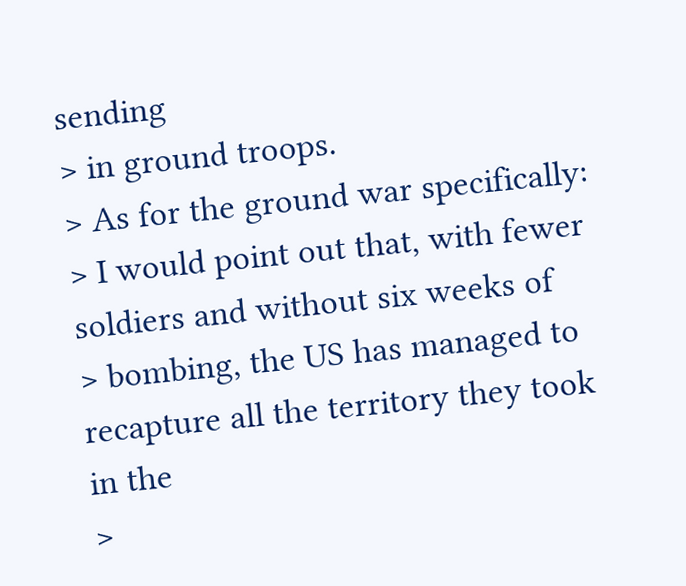sending
> in ground troops.
> As for the ground war specifically:
> I would point out that, with fewer soldiers and without six weeks of
> bombing, the US has managed to recapture all the territory they took in the
>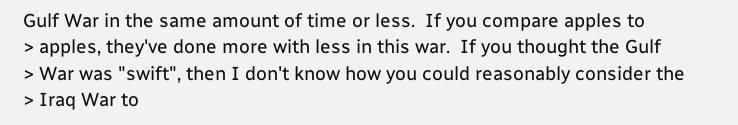Gulf War in the same amount of time or less.  If you compare apples to
> apples, they've done more with less in this war.  If you thought the Gulf
> War was "swift", then I don't know how you could reasonably consider the
> Iraq War to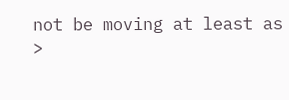not be moving at least as
>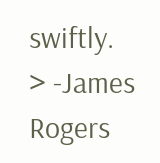swiftly.
> -James Rogers